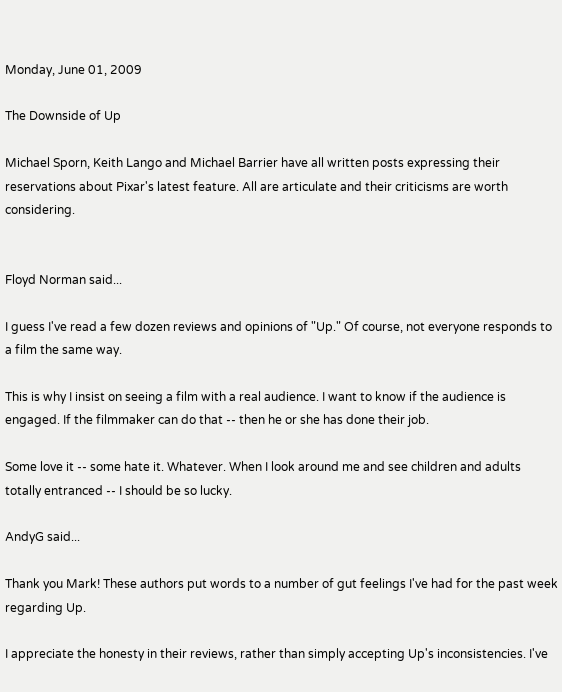Monday, June 01, 2009

The Downside of Up

Michael Sporn, Keith Lango and Michael Barrier have all written posts expressing their reservations about Pixar's latest feature. All are articulate and their criticisms are worth considering.


Floyd Norman said...

I guess I've read a few dozen reviews and opinions of "Up." Of course, not everyone responds to a film the same way.

This is why I insist on seeing a film with a real audience. I want to know if the audience is engaged. If the filmmaker can do that -- then he or she has done their job.

Some love it -- some hate it. Whatever. When I look around me and see children and adults totally entranced -- I should be so lucky.

AndyG said...

Thank you Mark! These authors put words to a number of gut feelings I've had for the past week regarding Up.

I appreciate the honesty in their reviews, rather than simply accepting Up's inconsistencies. I've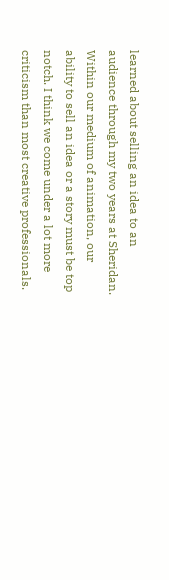learned about selling an idea to an audience through my two years at Sheridan. Within our medium of animation, our ability to sell an idea or a story must be top notch. I think we come under a lot more criticism than most creative professionals.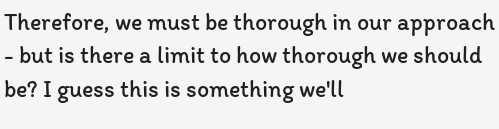Therefore, we must be thorough in our approach - but is there a limit to how thorough we should be? I guess this is something we'll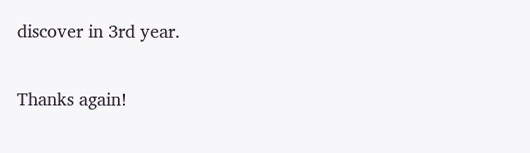discover in 3rd year.

Thanks again!